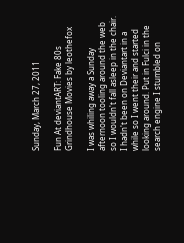Sunday, March 27, 2011

Fun At deviantART: Fake 80s Grindhouse Movies by leothefox

I was whiling away a Sunday afternoon tooling around the web so I wouldn't fall asleep in the chair. I hadn't been on Deviantart in a while so I went their and started looking around. Put in Fulci in the search engine I stumbled on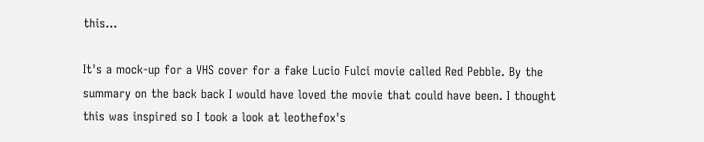this...

It's a mock-up for a VHS cover for a fake Lucio Fulci movie called Red Pebble. By the summary on the back back I would have loved the movie that could have been. I thought this was inspired so I took a look at leothefox's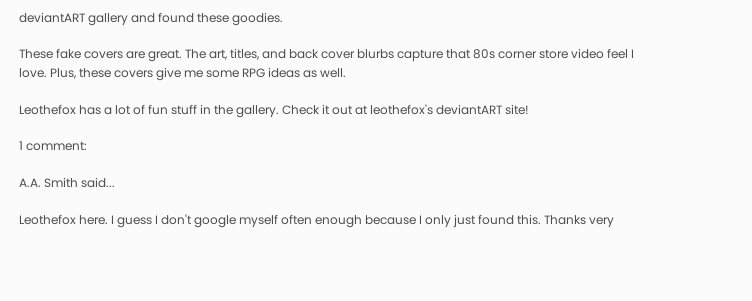deviantART gallery and found these goodies.

These fake covers are great. The art, titles, and back cover blurbs capture that 80s corner store video feel I love. Plus, these covers give me some RPG ideas as well.

Leothefox has a lot of fun stuff in the gallery. Check it out at leothefox's deviantART site!

1 comment:

A.A. Smith said...

Leothefox here. I guess I don't google myself often enough because I only just found this. Thanks very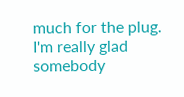much for the plug. I'm really glad somebody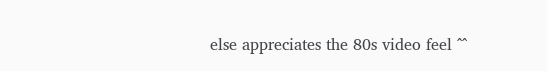else appreciates the 80s video feel ^^